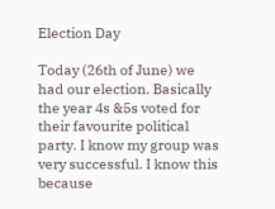Election Day

Today (26th of June) we had our election. Basically the year 4s &5s voted for their favourite political party. I know my group was very successful. I know this because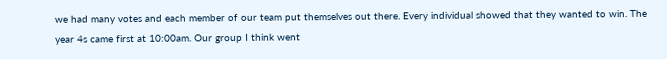we had many votes and each member of our team put themselves out there. Every individual showed that they wanted to win. The year 4s came first at 10:00am. Our group I think went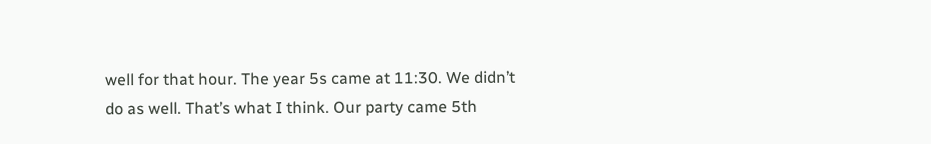well for that hour. The year 5s came at 11:30. We didn’t do as well. That’s what I think. Our party came 5th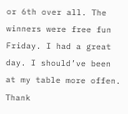or 6th over all. The winners were free fun Friday. I had a great day. I should’ve been at my table more offen. Thank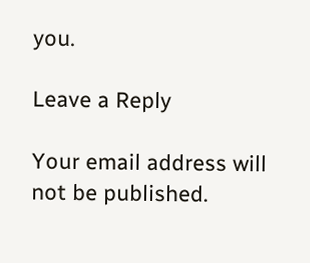you.

Leave a Reply

Your email address will not be published.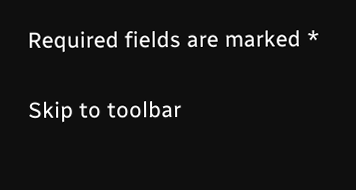Required fields are marked *

Skip to toolbar